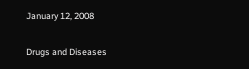January 12, 2008

Drugs and Diseases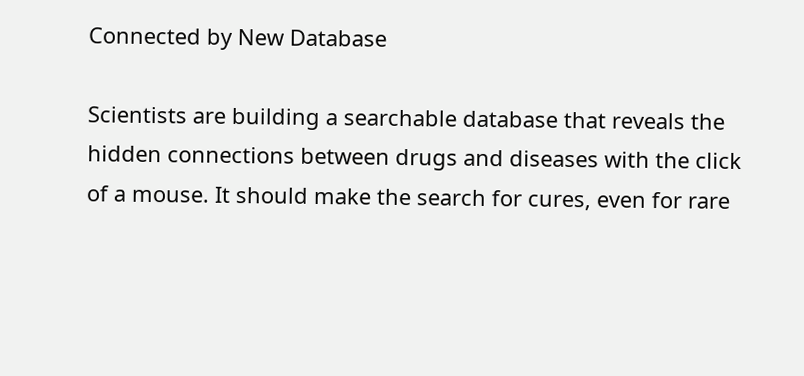Connected by New Database

Scientists are building a searchable database that reveals the hidden connections between drugs and diseases with the click of a mouse. It should make the search for cures, even for rare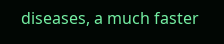diseases, a much faster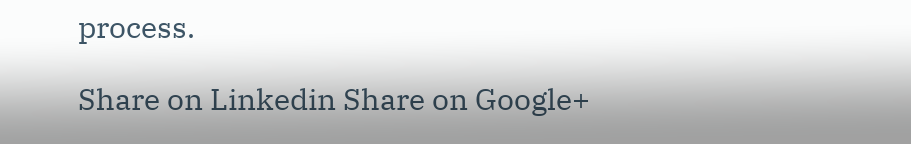process.

Share on Linkedin Share on Google+